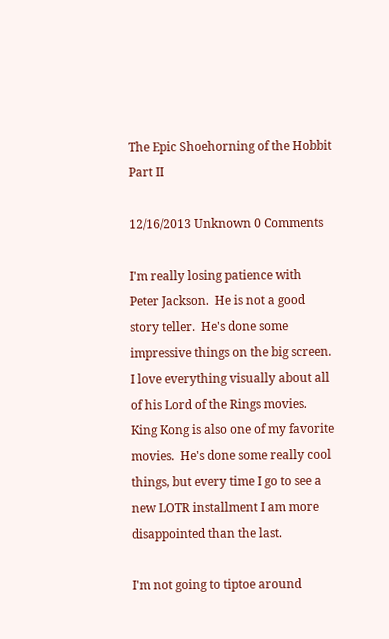The Epic Shoehorning of the Hobbit Part II

12/16/2013 Unknown 0 Comments

I'm really losing patience with Peter Jackson.  He is not a good story teller.  He's done some impressive things on the big screen.  I love everything visually about all of his Lord of the Rings movies.  King Kong is also one of my favorite movies.  He's done some really cool things, but every time I go to see a new LOTR installment I am more disappointed than the last.

I'm not going to tiptoe around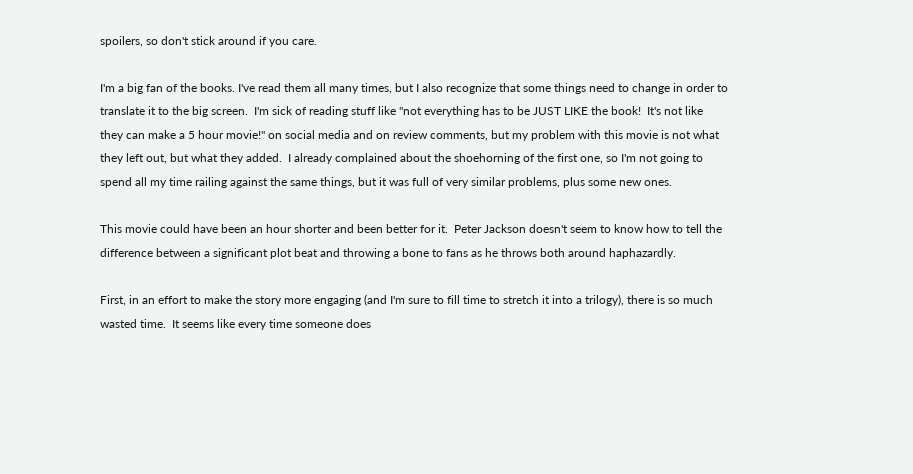spoilers, so don't stick around if you care.

I'm a big fan of the books. I've read them all many times, but I also recognize that some things need to change in order to translate it to the big screen.  I'm sick of reading stuff like "not everything has to be JUST LIKE the book!  It's not like they can make a 5 hour movie!" on social media and on review comments, but my problem with this movie is not what they left out, but what they added.  I already complained about the shoehorning of the first one, so I'm not going to spend all my time railing against the same things, but it was full of very similar problems, plus some new ones.

This movie could have been an hour shorter and been better for it.  Peter Jackson doesn't seem to know how to tell the difference between a significant plot beat and throwing a bone to fans as he throws both around haphazardly.

First, in an effort to make the story more engaging (and I'm sure to fill time to stretch it into a trilogy), there is so much wasted time.  It seems like every time someone does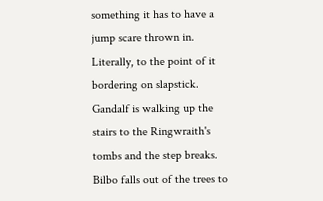something it has to have a jump scare thrown in.  Literally, to the point of it bordering on slapstick.  Gandalf is walking up the stairs to the Ringwraith's tombs and the step breaks.  Bilbo falls out of the trees to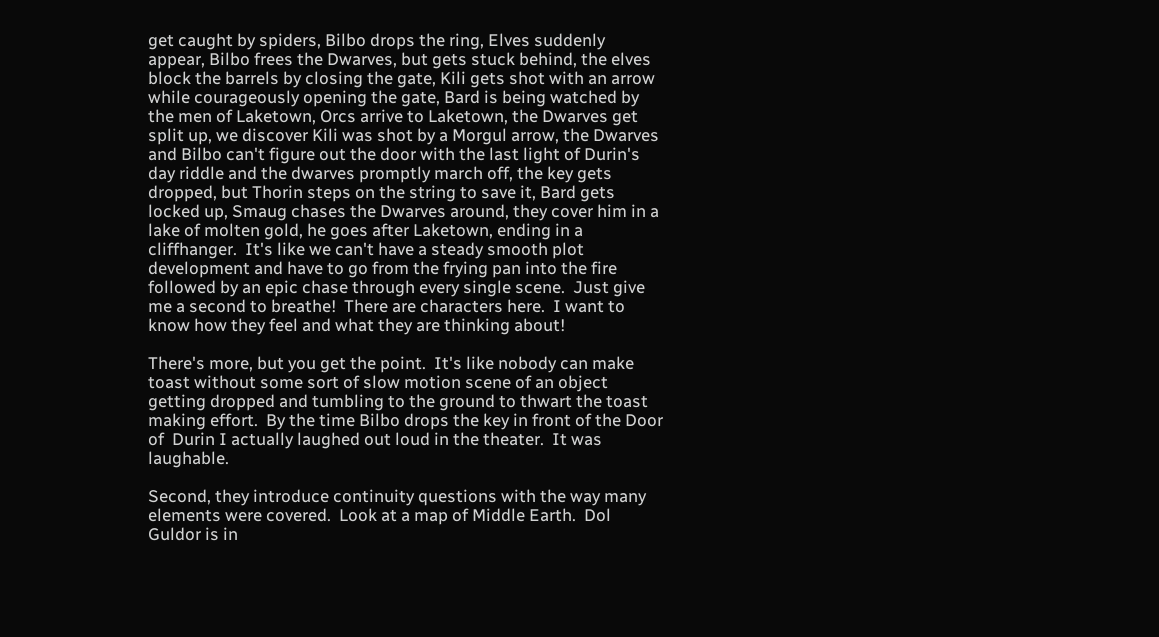get caught by spiders, Bilbo drops the ring, Elves suddenly appear, Bilbo frees the Dwarves, but gets stuck behind, the elves block the barrels by closing the gate, Kili gets shot with an arrow while courageously opening the gate, Bard is being watched by the men of Laketown, Orcs arrive to Laketown, the Dwarves get split up, we discover Kili was shot by a Morgul arrow, the Dwarves and Bilbo can't figure out the door with the last light of Durin's day riddle and the dwarves promptly march off, the key gets dropped, but Thorin steps on the string to save it, Bard gets locked up, Smaug chases the Dwarves around, they cover him in a lake of molten gold, he goes after Laketown, ending in a cliffhanger.  It's like we can't have a steady smooth plot development and have to go from the frying pan into the fire followed by an epic chase through every single scene.  Just give me a second to breathe!  There are characters here.  I want to know how they feel and what they are thinking about!

There's more, but you get the point.  It's like nobody can make toast without some sort of slow motion scene of an object getting dropped and tumbling to the ground to thwart the toast making effort.  By the time Bilbo drops the key in front of the Door of  Durin I actually laughed out loud in the theater.  It was laughable.

Second, they introduce continuity questions with the way many elements were covered.  Look at a map of Middle Earth.  Dol Guldor is in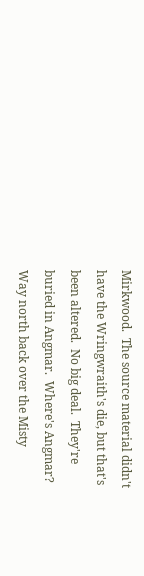Mirkwood.  The source material didn't have the Wringwraith's die, but that's been altered.  No big deal.  They're buried in Angmar.  Where's Angmar? Way north back over the Misty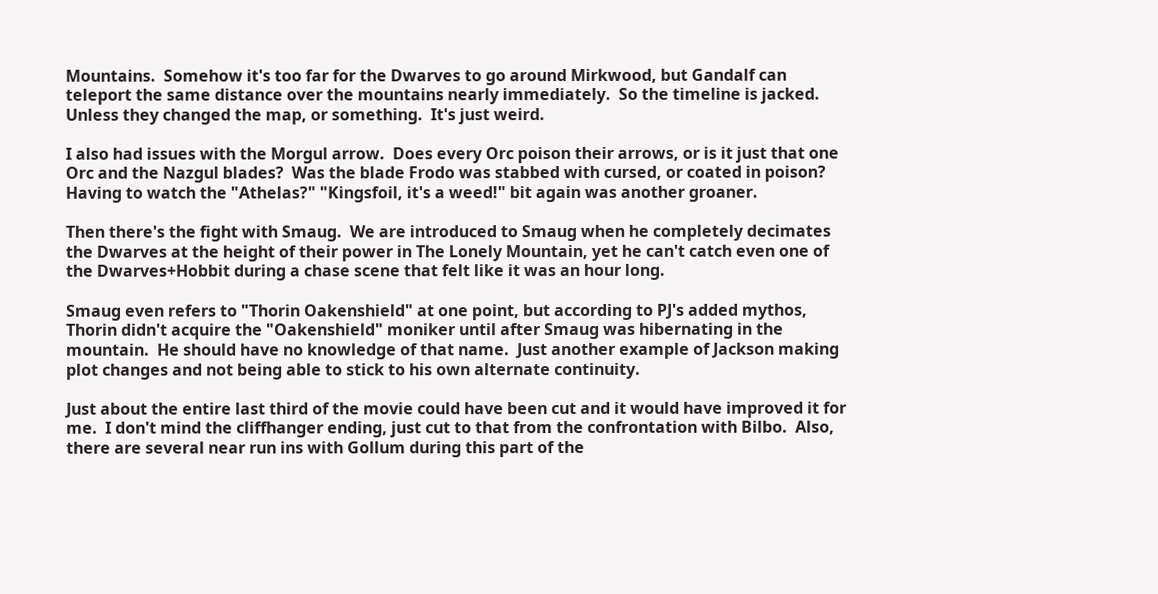Mountains.  Somehow it's too far for the Dwarves to go around Mirkwood, but Gandalf can teleport the same distance over the mountains nearly immediately.  So the timeline is jacked.  Unless they changed the map, or something.  It's just weird.

I also had issues with the Morgul arrow.  Does every Orc poison their arrows, or is it just that one Orc and the Nazgul blades?  Was the blade Frodo was stabbed with cursed, or coated in poison?  Having to watch the "Athelas?" "Kingsfoil, it's a weed!" bit again was another groaner.

Then there's the fight with Smaug.  We are introduced to Smaug when he completely decimates the Dwarves at the height of their power in The Lonely Mountain, yet he can't catch even one of the Dwarves+Hobbit during a chase scene that felt like it was an hour long.

Smaug even refers to "Thorin Oakenshield" at one point, but according to PJ's added mythos, Thorin didn't acquire the "Oakenshield" moniker until after Smaug was hibernating in the mountain.  He should have no knowledge of that name.  Just another example of Jackson making plot changes and not being able to stick to his own alternate continuity.

Just about the entire last third of the movie could have been cut and it would have improved it for me.  I don't mind the cliffhanger ending, just cut to that from the confrontation with Bilbo.  Also, there are several near run ins with Gollum during this part of the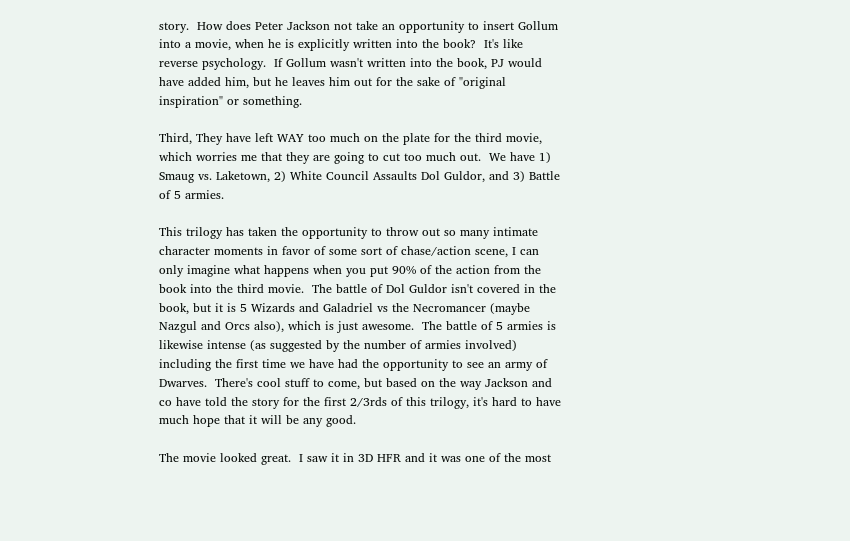story.  How does Peter Jackson not take an opportunity to insert Gollum into a movie, when he is explicitly written into the book?  It's like reverse psychology.  If Gollum wasn't written into the book, PJ would have added him, but he leaves him out for the sake of "original inspiration" or something.

Third, They have left WAY too much on the plate for the third movie, which worries me that they are going to cut too much out.  We have 1) Smaug vs. Laketown, 2) White Council Assaults Dol Guldor, and 3) Battle of 5 armies.

This trilogy has taken the opportunity to throw out so many intimate character moments in favor of some sort of chase/action scene, I can only imagine what happens when you put 90% of the action from the book into the third movie.  The battle of Dol Guldor isn't covered in the book, but it is 5 Wizards and Galadriel vs the Necromancer (maybe Nazgul and Orcs also), which is just awesome.  The battle of 5 armies is likewise intense (as suggested by the number of armies involved) including the first time we have had the opportunity to see an army of Dwarves.  There's cool stuff to come, but based on the way Jackson and co have told the story for the first 2/3rds of this trilogy, it's hard to have much hope that it will be any good.

The movie looked great.  I saw it in 3D HFR and it was one of the most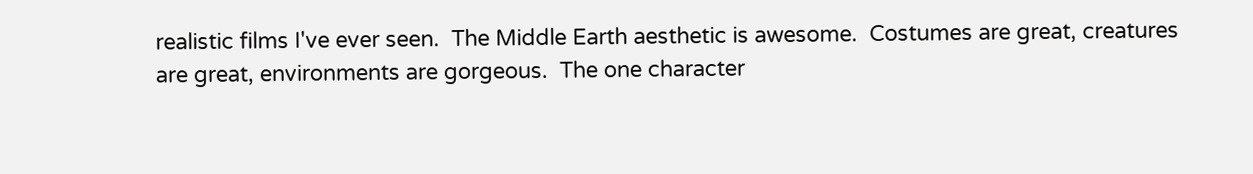realistic films I've ever seen.  The Middle Earth aesthetic is awesome.  Costumes are great, creatures are great, environments are gorgeous.  The one character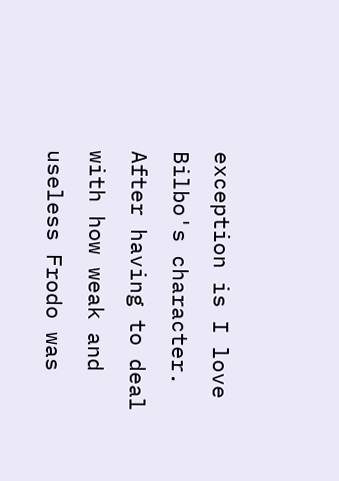exception is I love Bilbo's character.  After having to deal with how weak and useless Frodo was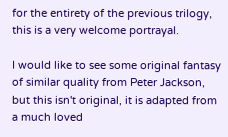for the entirety of the previous trilogy, this is a very welcome portrayal.

I would like to see some original fantasy of similar quality from Peter Jackson, but this isn't original, it is adapted from a much loved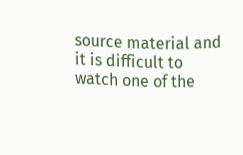source material and it is difficult to watch one of the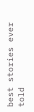best stories ever told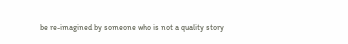be re-imagined by someone who is not a quality story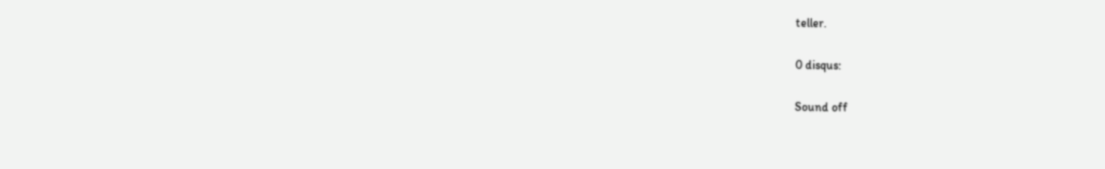teller.

0 disqus:

Sound off